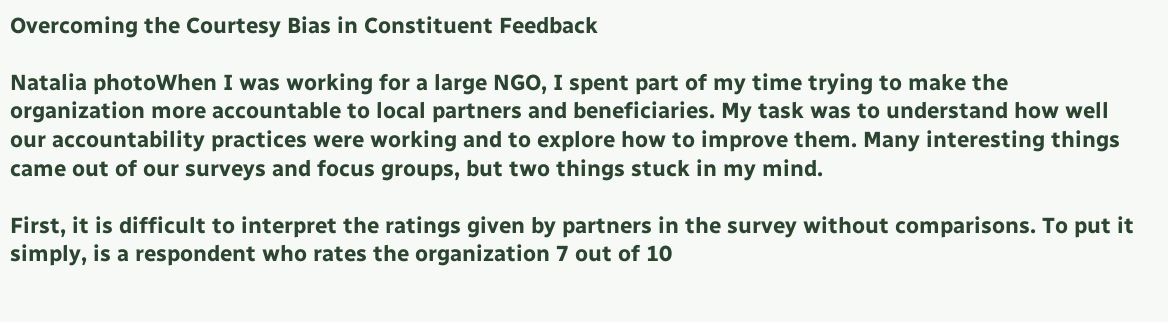Overcoming the Courtesy Bias in Constituent Feedback

Natalia photoWhen I was working for a large NGO, I spent part of my time trying to make the organization more accountable to local partners and beneficiaries. My task was to understand how well our accountability practices were working and to explore how to improve them. Many interesting things came out of our surveys and focus groups, but two things stuck in my mind.

First, it is difficult to interpret the ratings given by partners in the survey without comparisons. To put it simply, is a respondent who rates the organization 7 out of 10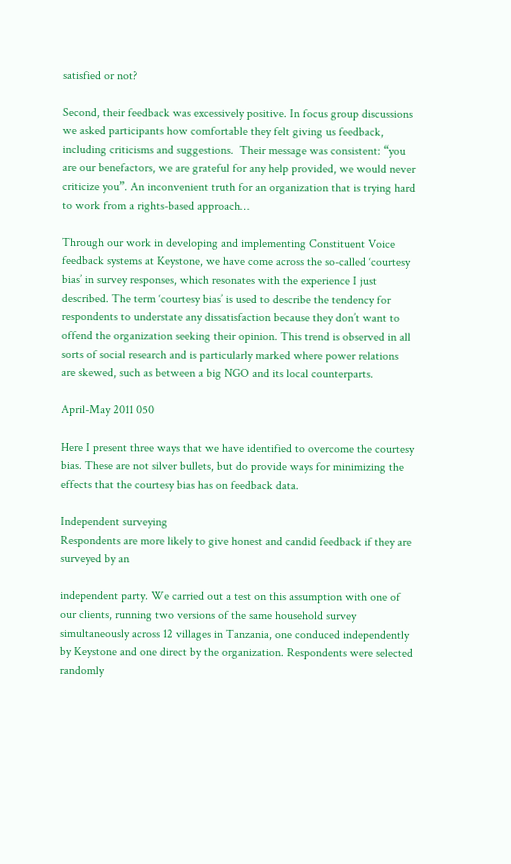satisfied or not?

Second, their feedback was excessively positive. In focus group discussions we asked participants how comfortable they felt giving us feedback, including criticisms and suggestions.  Their message was consistent: “you are our benefactors, we are grateful for any help provided, we would never criticize you”. An inconvenient truth for an organization that is trying hard to work from a rights-based approach…

Through our work in developing and implementing Constituent Voice feedback systems at Keystone, we have come across the so-called ‘courtesy bias’ in survey responses, which resonates with the experience I just described. The term ‘courtesy bias’ is used to describe the tendency for respondents to understate any dissatisfaction because they don’t want to offend the organization seeking their opinion. This trend is observed in all sorts of social research and is particularly marked where power relations are skewed, such as between a big NGO and its local counterparts.

April-May 2011 050

Here I present three ways that we have identified to overcome the courtesy bias. These are not silver bullets, but do provide ways for minimizing the effects that the courtesy bias has on feedback data.

Independent surveying
Respondents are more likely to give honest and candid feedback if they are surveyed by an

independent party. We carried out a test on this assumption with one of our clients, running two versions of the same household survey simultaneously across 12 villages in Tanzania, one conduced independently by Keystone and one direct by the organization. Respondents were selected randomly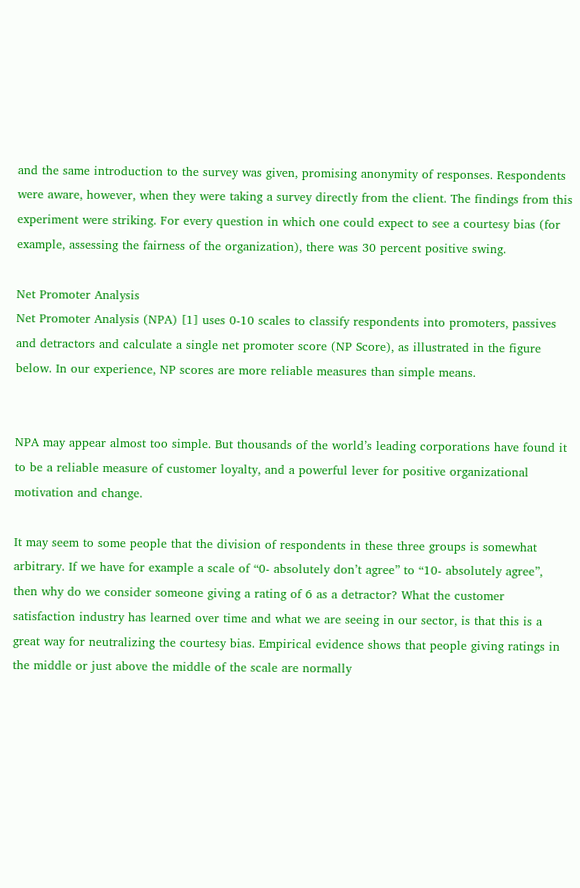and the same introduction to the survey was given, promising anonymity of responses. Respondents were aware, however, when they were taking a survey directly from the client. The findings from this experiment were striking. For every question in which one could expect to see a courtesy bias (for example, assessing the fairness of the organization), there was 30 percent positive swing.

Net Promoter Analysis
Net Promoter Analysis (NPA) [1] uses 0-10 scales to classify respondents into promoters, passives and detractors and calculate a single net promoter score (NP Score), as illustrated in the figure below. In our experience, NP scores are more reliable measures than simple means.


NPA may appear almost too simple. But thousands of the world’s leading corporations have found it to be a reliable measure of customer loyalty, and a powerful lever for positive organizational motivation and change.

It may seem to some people that the division of respondents in these three groups is somewhat arbitrary. If we have for example a scale of “0- absolutely don’t agree” to “10- absolutely agree”, then why do we consider someone giving a rating of 6 as a detractor? What the customer satisfaction industry has learned over time and what we are seeing in our sector, is that this is a great way for neutralizing the courtesy bias. Empirical evidence shows that people giving ratings in the middle or just above the middle of the scale are normally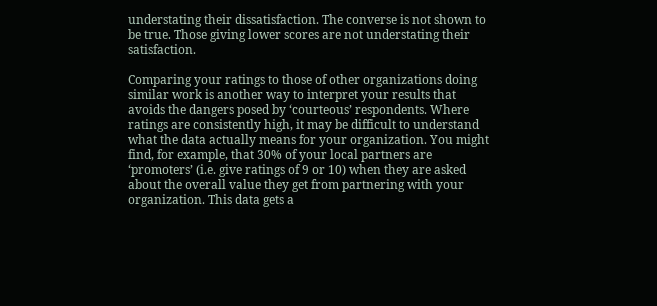understating their dissatisfaction. The converse is not shown to be true. Those giving lower scores are not understating their satisfaction.

Comparing your ratings to those of other organizations doing similar work is another way to interpret your results that avoids the dangers posed by ‘courteous’ respondents. Where ratings are consistently high, it may be difficult to understand what the data actually means for your organization. You might find, for example, that 30% of your local partners are ‘promoters’ (i.e. give ratings of 9 or 10) when they are asked about the overall value they get from partnering with your organization. This data gets a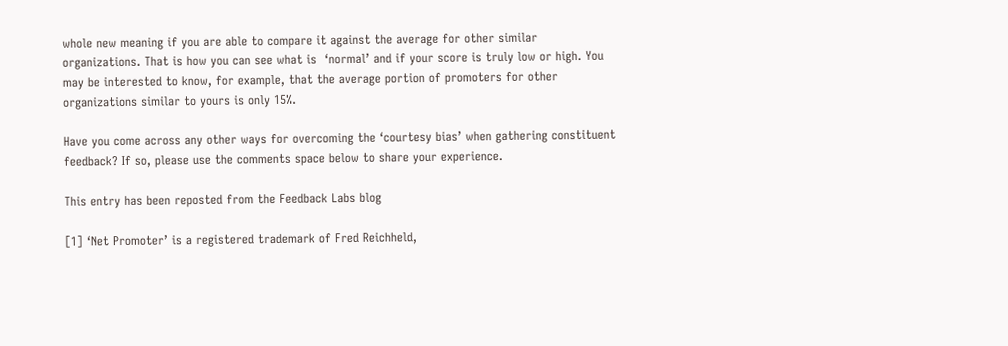whole new meaning if you are able to compare it against the average for other similar organizations. That is how you can see what is  ‘normal’ and if your score is truly low or high. You may be interested to know, for example, that the average portion of promoters for other organizations similar to yours is only 15%.

Have you come across any other ways for overcoming the ‘courtesy bias’ when gathering constituent feedback? If so, please use the comments space below to share your experience.

This entry has been reposted from the Feedback Labs blog

[1] ‘Net Promoter’ is a registered trademark of Fred Reichheld,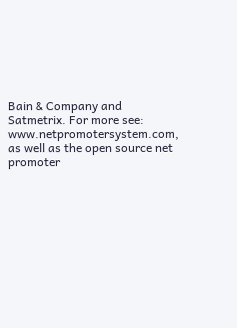Bain & Company and Satmetrix. For more see: www.netpromotersystem.com, as well as the open source net promoter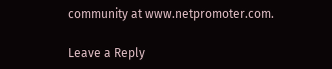community at www.netpromoter.com.

Leave a Reply